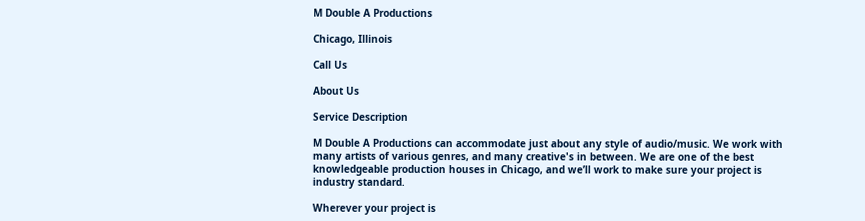M Double A Productions

Chicago, Illinois

Call Us

About Us

Service Description

M Double A Productions can accommodate just about any style of audio/music. We work with many artists of various genres, and many creative's in between. We are one of the best knowledgeable production houses in Chicago, and we’ll work to make sure your project is industry standard.

Wherever your project is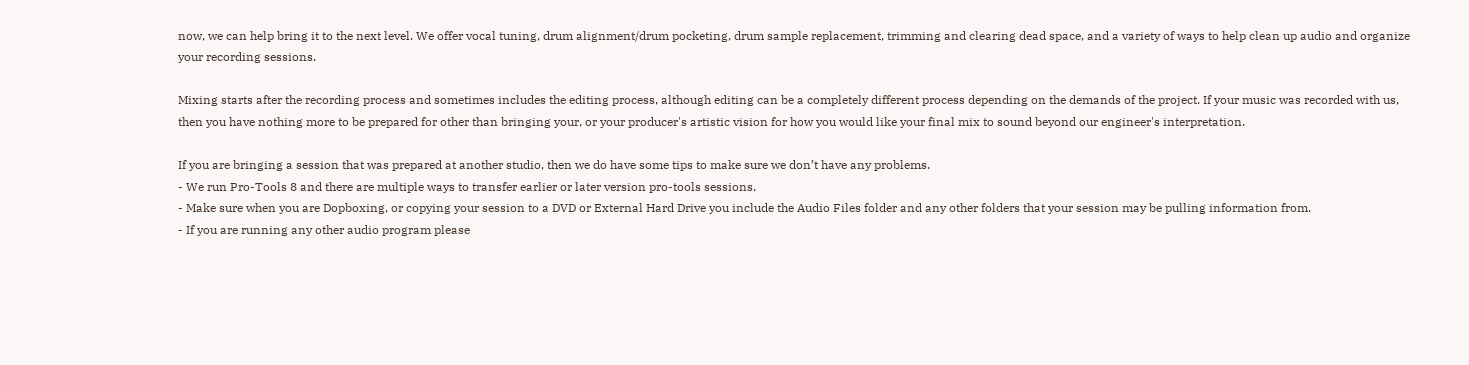now, we can help bring it to the next level. We offer vocal tuning, drum alignment/drum pocketing, drum sample replacement, trimming and clearing dead space, and a variety of ways to help clean up audio and organize your recording sessions.

Mixing starts after the recording process and sometimes includes the editing process, although editing can be a completely different process depending on the demands of the project. If your music was recorded with us, then you have nothing more to be prepared for other than bringing your, or your producer's artistic vision for how you would like your final mix to sound beyond our engineer's interpretation.

If you are bringing a session that was prepared at another studio, then we do have some tips to make sure we don’t have any problems.
- We run Pro-Tools 8 and there are multiple ways to transfer earlier or later version pro-tools sessions.
- Make sure when you are Dopboxing, or copying your session to a DVD or External Hard Drive you include the Audio Files folder and any other folders that your session may be pulling information from.
- If you are running any other audio program please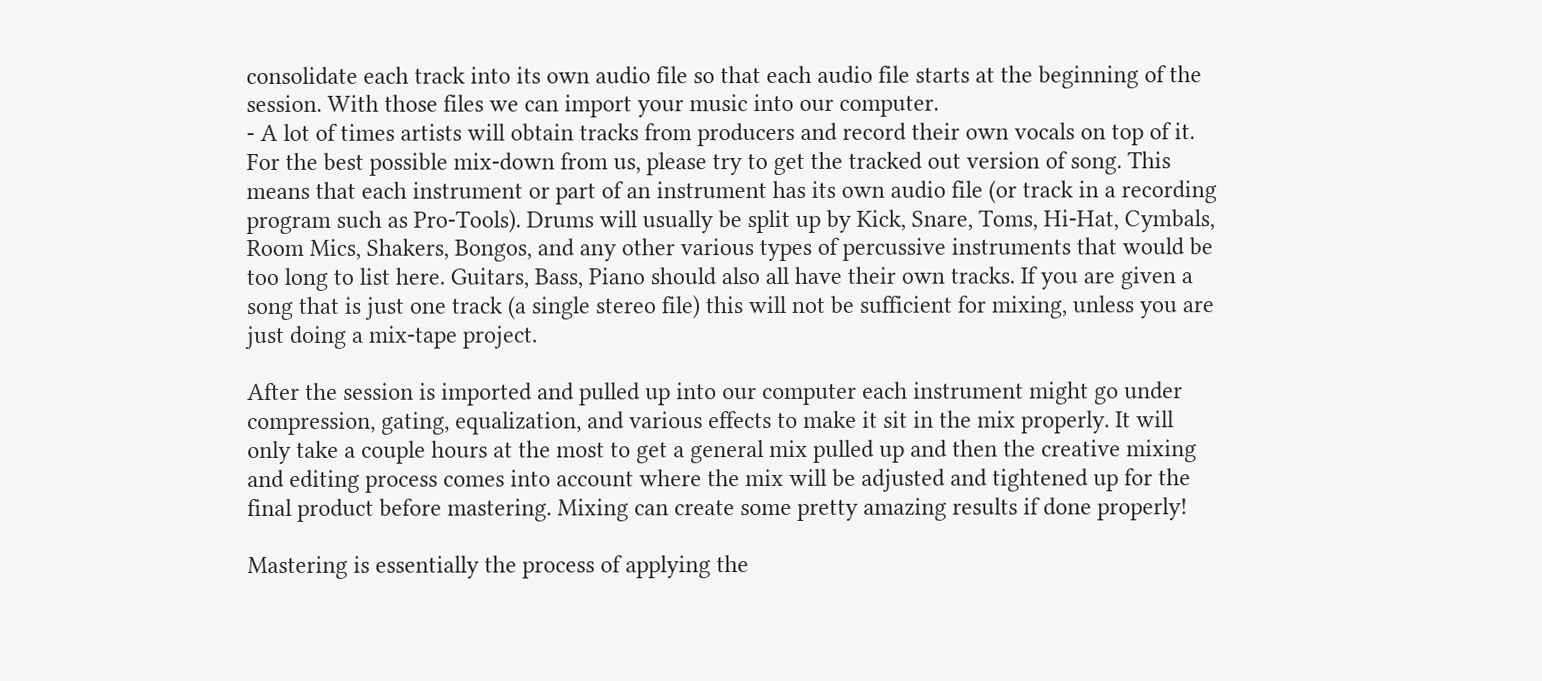consolidate each track into its own audio file so that each audio file starts at the beginning of the session. With those files we can import your music into our computer.
- A lot of times artists will obtain tracks from producers and record their own vocals on top of it. For the best possible mix-down from us, please try to get the tracked out version of song. This means that each instrument or part of an instrument has its own audio file (or track in a recording program such as Pro-Tools). Drums will usually be split up by Kick, Snare, Toms, Hi-Hat, Cymbals, Room Mics, Shakers, Bongos, and any other various types of percussive instruments that would be too long to list here. Guitars, Bass, Piano should also all have their own tracks. If you are given a song that is just one track (a single stereo file) this will not be sufficient for mixing, unless you are just doing a mix-tape project.

After the session is imported and pulled up into our computer each instrument might go under compression, gating, equalization, and various effects to make it sit in the mix properly. It will only take a couple hours at the most to get a general mix pulled up and then the creative mixing and editing process comes into account where the mix will be adjusted and tightened up for the final product before mastering. Mixing can create some pretty amazing results if done properly!

Mastering is essentially the process of applying the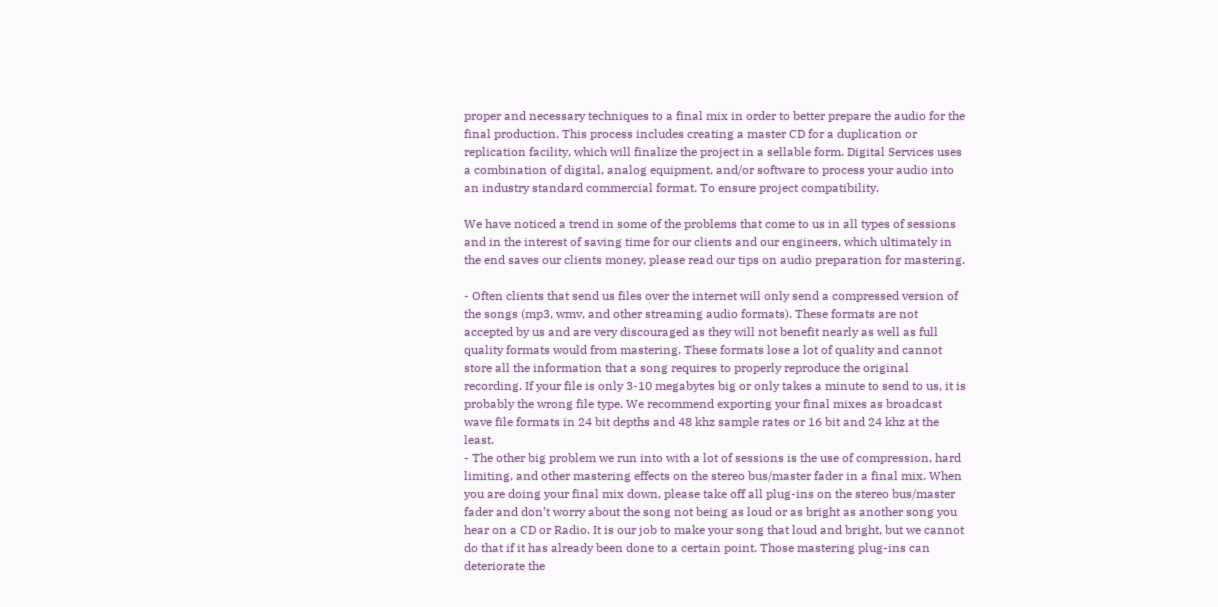proper and necessary techniques to a final mix in order to better prepare the audio for the final production. This process includes creating a master CD for a duplication or replication facility, which will finalize the project in a sellable form. Digital Services uses a combination of digital, analog equipment, and/or software to process your audio into an industry standard commercial format. To ensure project compatibility.

We have noticed a trend in some of the problems that come to us in all types of sessions and in the interest of saving time for our clients and our engineers, which ultimately in the end saves our clients money, please read our tips on audio preparation for mastering.

- Often clients that send us files over the internet will only send a compressed version of the songs (mp3, wmv, and other streaming audio formats). These formats are not accepted by us and are very discouraged as they will not benefit nearly as well as full quality formats would from mastering. These formats lose a lot of quality and cannot store all the information that a song requires to properly reproduce the original recording. If your file is only 3-10 megabytes big or only takes a minute to send to us, it is probably the wrong file type. We recommend exporting your final mixes as broadcast wave file formats in 24 bit depths and 48 khz sample rates or 16 bit and 24 khz at the least.
- The other big problem we run into with a lot of sessions is the use of compression, hard limiting, and other mastering effects on the stereo bus/master fader in a final mix. When you are doing your final mix down, please take off all plug-ins on the stereo bus/master fader and don’t worry about the song not being as loud or as bright as another song you hear on a CD or Radio. It is our job to make your song that loud and bright, but we cannot do that if it has already been done to a certain point. Those mastering plug-ins can deteriorate the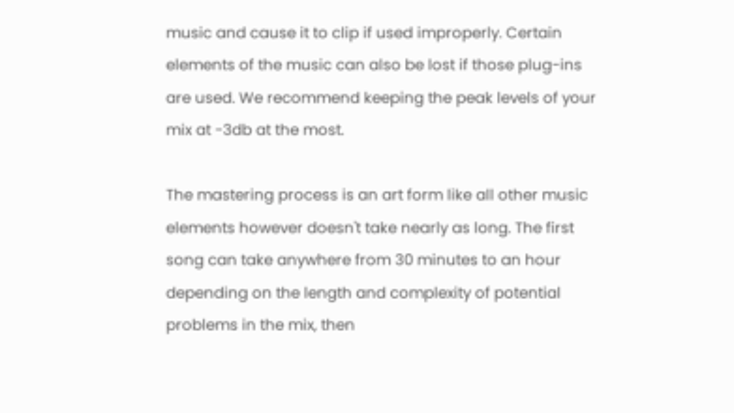music and cause it to clip if used improperly. Certain elements of the music can also be lost if those plug-ins are used. We recommend keeping the peak levels of your mix at -3db at the most.

The mastering process is an art form like all other music elements however doesn't take nearly as long. The first song can take anywhere from 30 minutes to an hour depending on the length and complexity of potential problems in the mix, then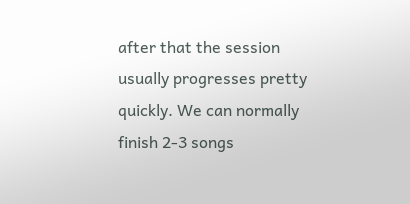after that the session usually progresses pretty quickly. We can normally finish 2-3 songs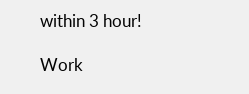within 3 hour!

Work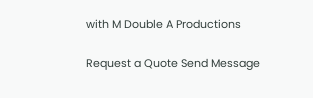with M Double A Productions

Request a Quote Send Message